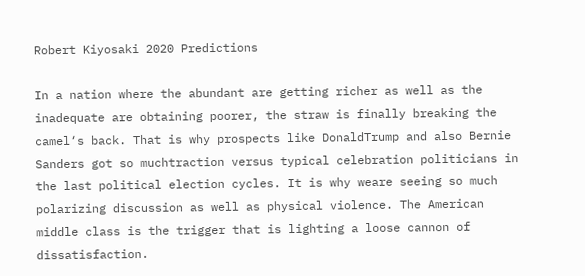Robert Kiyosaki 2020 Predictions

In a nation where the abundant are getting richer as well as the inadequate are obtaining poorer, the straw is finally breaking the camel‘s back. That is why prospects like DonaldTrump and also Bernie Sanders got so muchtraction versus typical celebration politicians in the last political election cycles. It is why weare seeing so much polarizing discussion as well as physical violence. The American middle class is the trigger that is lighting a loose cannon of dissatisfaction.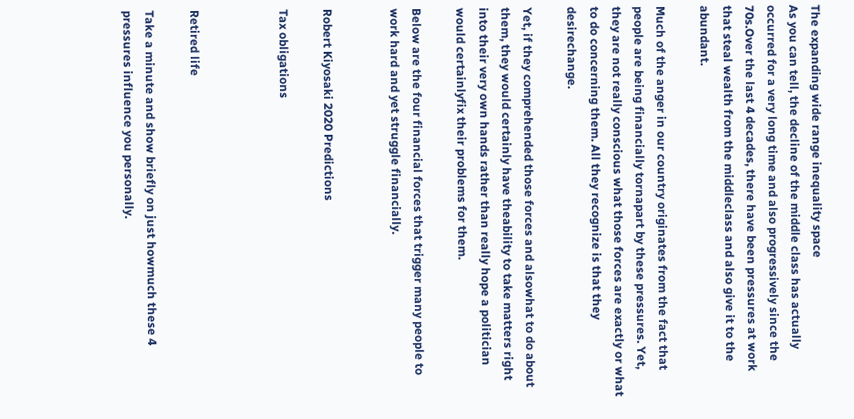The expanding wide range inequality space
As you can tell, the decline of the middle class has actually occurred for a very long time and also progressively since the 70s.Over the last 4 decades, there have been pressures at work that steal wealth from the middleclass and also give it to the abundant.

Much of the anger in our country originates from the fact that people are being financially tornapart by these pressures. Yet, they are not really conscious what those forces are exactly or what to do concerning them. All they recognize is that they desirechange.

Yet, if they comprehended those forces and alsowhat to do about them, they would certainly have theability to take matters right into their very own hands rather than really hope a politician would certainlyfix their problems for them.

Below are the four financial forces that trigger many people to work hard and yet struggle financially.


Robert Kiyosaki 2020 Predictions

Tax obligations



Retired life

Take a minute and show briefly on just howmuch these 4 pressures influence you personally.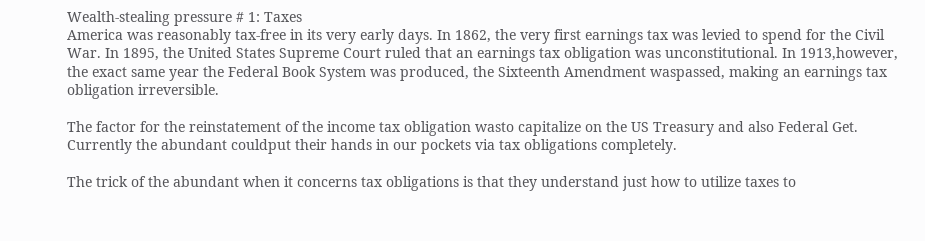Wealth-stealing pressure # 1: Taxes
America was reasonably tax-free in its very early days. In 1862, the very first earnings tax was levied to spend for the Civil War. In 1895, the United States Supreme Court ruled that an earnings tax obligation was unconstitutional. In 1913,however, the exact same year the Federal Book System was produced, the Sixteenth Amendment waspassed, making an earnings tax obligation irreversible.

The factor for the reinstatement of the income tax obligation wasto capitalize on the US Treasury and also Federal Get. Currently the abundant couldput their hands in our pockets via tax obligations completely.

The trick of the abundant when it concerns tax obligations is that they understand just how to utilize taxes to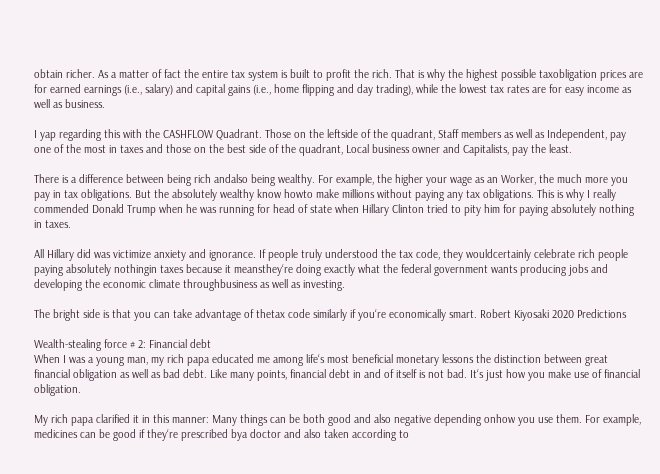obtain richer. As a matter of fact the entire tax system is built to profit the rich. That is why the highest possible taxobligation prices are for earned earnings (i.e., salary) and capital gains (i.e., home flipping and day trading), while the lowest tax rates are for easy income as well as business.

I yap regarding this with the CASHFLOW Quadrant. Those on the leftside of the quadrant, Staff members as well as Independent, pay one of the most in taxes and those on the best side of the quadrant, Local business owner and Capitalists, pay the least.

There is a difference between being rich andalso being wealthy. For example, the higher your wage as an Worker, the much more you pay in tax obligations. But the absolutely wealthy know howto make millions without paying any tax obligations. This is why I really commended Donald Trump when he was running for head of state when Hillary Clinton tried to pity him for paying absolutely nothing in taxes.

All Hillary did was victimize anxiety and ignorance. If people truly understood the tax code, they wouldcertainly celebrate rich people paying absolutely nothingin taxes because it meansthey‘re doing exactly what the federal government wants producing jobs and developing the economic climate throughbusiness as well as investing.

The bright side is that you can take advantage of thetax code similarly if you‘re economically smart. Robert Kiyosaki 2020 Predictions

Wealth-stealing force # 2: Financial debt
When I was a young man, my rich papa educated me among life‘s most beneficial monetary lessons the distinction between great financial obligation as well as bad debt. Like many points, financial debt in and of itself is not bad. It‘s just how you make use of financial obligation.

My rich papa clarified it in this manner: Many things can be both good and also negative depending onhow you use them. For example, medicines can be good if they‘re prescribed bya doctor and also taken according to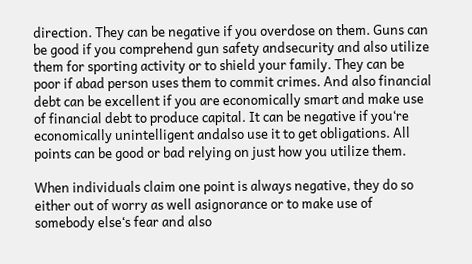direction. They can be negative if you overdose on them. Guns can be good if you comprehend gun safety andsecurity and also utilize them for sporting activity or to shield your family. They can be poor if abad person uses them to commit crimes. And also financial debt can be excellent if you are economically smart and make use of financial debt to produce capital. It can be negative if you‘re economically unintelligent andalso use it to get obligations. All points can be good or bad relying on just how you utilize them.

When individuals claim one point is always negative, they do so either out of worry as well asignorance or to make use of somebody else‘s fear and also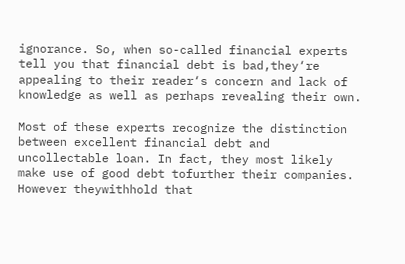ignorance. So, when so-called financial experts tell you that financial debt is bad,they‘re appealing to their reader‘s concern and lack of knowledge as well as perhaps revealing their own.

Most of these experts recognize the distinction between excellent financial debt and uncollectable loan. In fact, they most likely make use of good debt tofurther their companies. However theywithhold that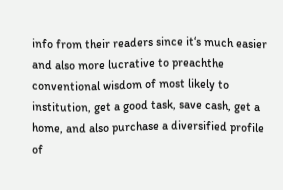info from their readers since it‘s much easier and also more lucrative to preachthe conventional wisdom of most likely to institution, get a good task, save cash, get a home, and also purchase a diversified profile of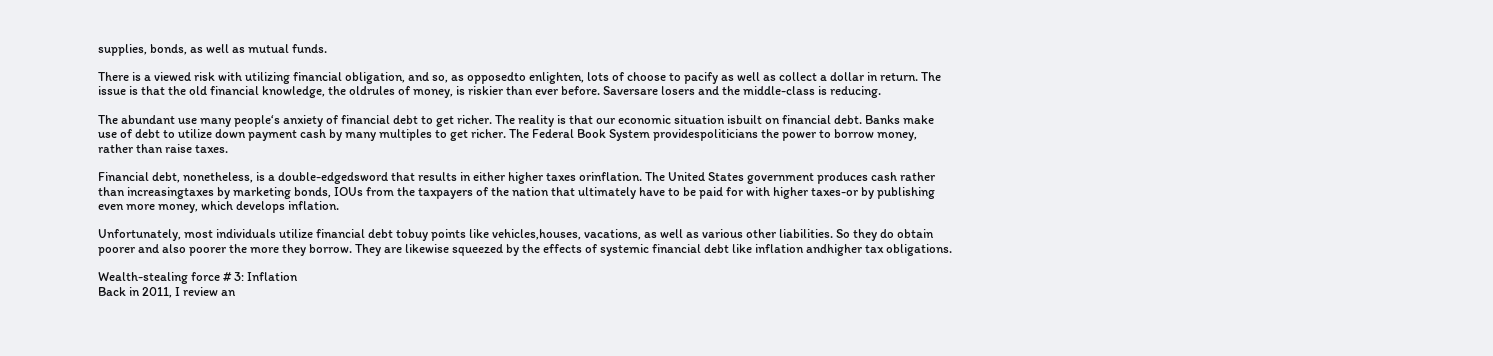supplies, bonds, as well as mutual funds.

There is a viewed risk with utilizing financial obligation, and so, as opposedto enlighten, lots of choose to pacify as well as collect a dollar in return. The issue is that the old financial knowledge, the oldrules of money, is riskier than ever before. Saversare losers and the middle-class is reducing.

The abundant use many people‘s anxiety of financial debt to get richer. The reality is that our economic situation isbuilt on financial debt. Banks make use of debt to utilize down payment cash by many multiples to get richer. The Federal Book System providespoliticians the power to borrow money, rather than raise taxes.

Financial debt, nonetheless, is a double-edgedsword that results in either higher taxes orinflation. The United States government produces cash rather than increasingtaxes by marketing bonds, IOUs from the taxpayers of the nation that ultimately have to be paid for with higher taxes-or by publishing even more money, which develops inflation.

Unfortunately, most individuals utilize financial debt tobuy points like vehicles,houses, vacations, as well as various other liabilities. So they do obtain poorer and also poorer the more they borrow. They are likewise squeezed by the effects of systemic financial debt like inflation andhigher tax obligations.

Wealth-stealing force # 3: Inflation
Back in 2011, I review an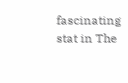fascinating stat in The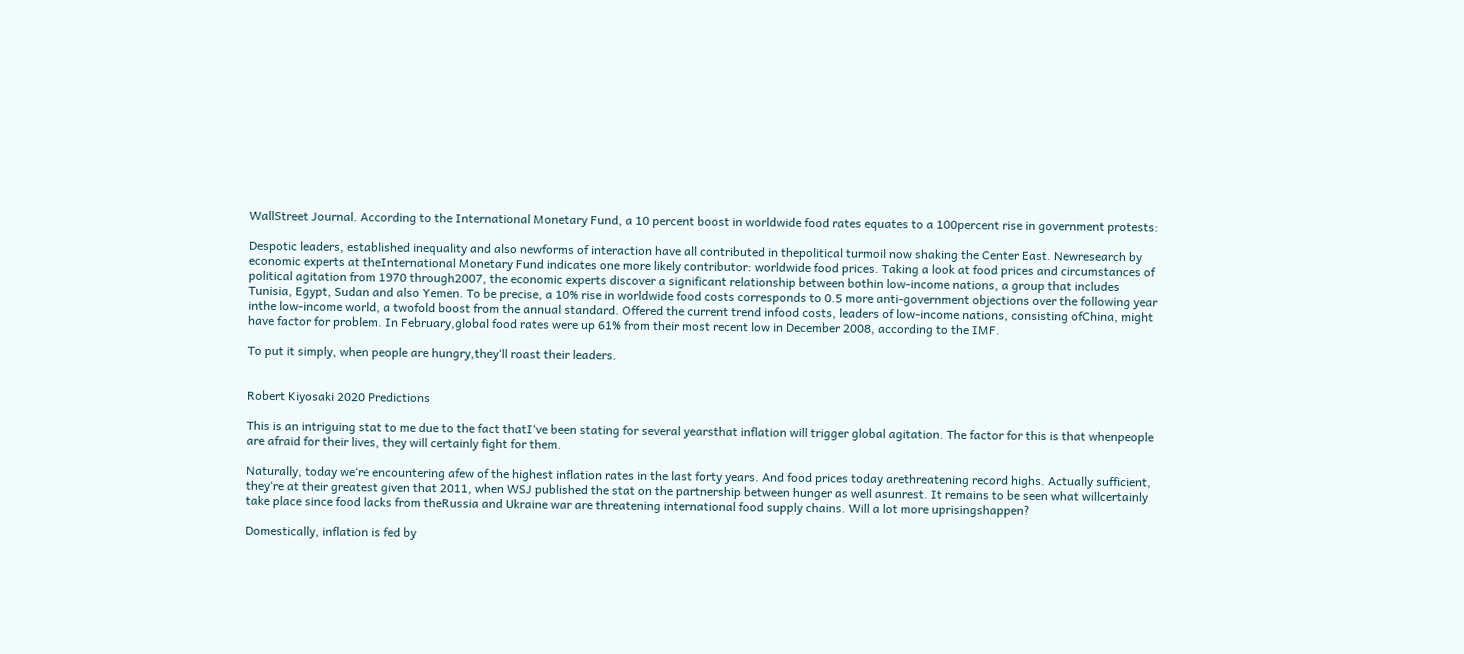WallStreet Journal. According to the International Monetary Fund, a 10 percent boost in worldwide food rates equates to a 100percent rise in government protests:

Despotic leaders, established inequality and also newforms of interaction have all contributed in thepolitical turmoil now shaking the Center East. Newresearch by economic experts at theInternational Monetary Fund indicates one more likely contributor: worldwide food prices. Taking a look at food prices and circumstances of political agitation from 1970 through2007, the economic experts discover a significant relationship between bothin low-income nations, a group that includes Tunisia, Egypt, Sudan and also Yemen. To be precise, a 10% rise in worldwide food costs corresponds to 0.5 more anti-government objections over the following year inthe low-income world, a twofold boost from the annual standard. Offered the current trend infood costs, leaders of low-income nations, consisting ofChina, might have factor for problem. In February,global food rates were up 61% from their most recent low in December 2008, according to the IMF.

To put it simply, when people are hungry,they‘ll roast their leaders.


Robert Kiyosaki 2020 Predictions

This is an intriguing stat to me due to the fact thatI‘ve been stating for several yearsthat inflation will trigger global agitation. The factor for this is that whenpeople are afraid for their lives, they will certainly fight for them.

Naturally, today we‘re encountering afew of the highest inflation rates in the last forty years. And food prices today arethreatening record highs. Actually sufficient, they‘re at their greatest given that 2011, when WSJ published the stat on the partnership between hunger as well asunrest. It remains to be seen what willcertainly take place since food lacks from theRussia and Ukraine war are threatening international food supply chains. Will a lot more uprisingshappen?

Domestically, inflation is fed by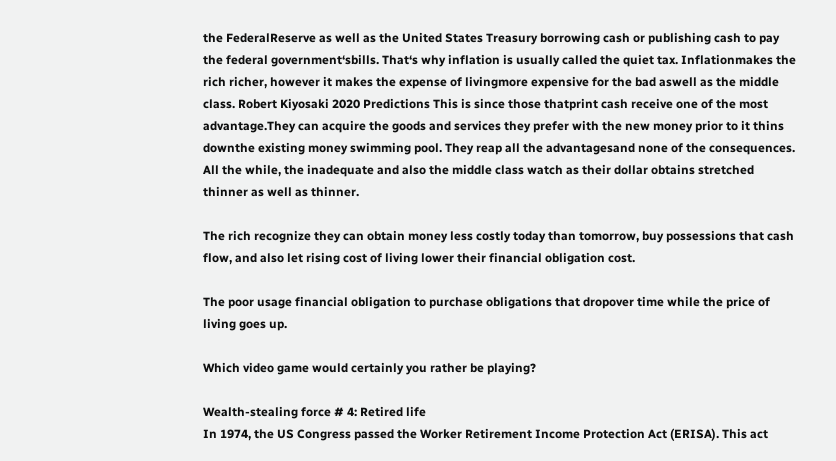the FederalReserve as well as the United States Treasury borrowing cash or publishing cash to pay the federal government‘sbills. That‘s why inflation is usually called the quiet tax. Inflationmakes the rich richer, however it makes the expense of livingmore expensive for the bad aswell as the middle class. Robert Kiyosaki 2020 Predictions This is since those thatprint cash receive one of the most advantage.They can acquire the goods and services they prefer with the new money prior to it thins downthe existing money swimming pool. They reap all the advantagesand none of the consequences. All the while, the inadequate and also the middle class watch as their dollar obtains stretched thinner as well as thinner.

The rich recognize they can obtain money less costly today than tomorrow, buy possessions that cash flow, and also let rising cost of living lower their financial obligation cost.

The poor usage financial obligation to purchase obligations that dropover time while the price of living goes up.

Which video game would certainly you rather be playing?

Wealth-stealing force # 4: Retired life
In 1974, the US Congress passed the Worker Retirement Income Protection Act (ERISA). This act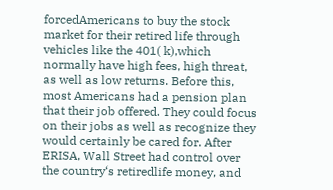forcedAmericans to buy the stock market for their retired life through vehicles like the 401( k),which normally have high fees, high threat, as well as low returns. Before this, most Americans had a pension plan that their job offered. They could focus on their jobs as well as recognize they would certainly be cared for. After ERISA, Wall Street had control over the country‘s retiredlife money, and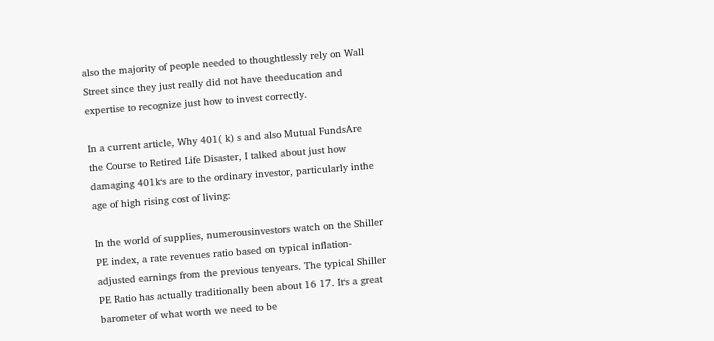also the majority of people needed to thoughtlessly rely on Wall Street since they just really did not have theeducation and expertise to recognize just how to invest correctly.

In a current article, Why 401( k) s and also Mutual FundsAre the Course to Retired Life Disaster, I talked about just how damaging 401k‘s are to the ordinary investor, particularly inthe age of high rising cost of living:

In the world of supplies, numerousinvestors watch on the Shiller PE index, a rate revenues ratio based on typical inflation-adjusted earnings from the previous tenyears. The typical Shiller PE Ratio has actually traditionally been about 16 17. It‘s a great barometer of what worth we need to be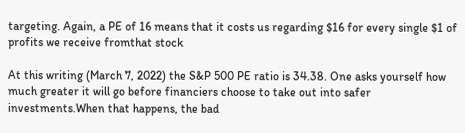targeting. Again, a PE of 16 means that it costs us regarding $16 for every single $1 of profits we receive fromthat stock

At this writing (March 7, 2022) the S&P 500 PE ratio is 34.38. One asks yourself how much greater it will go before financiers choose to take out into safer investments.When that happens, the bad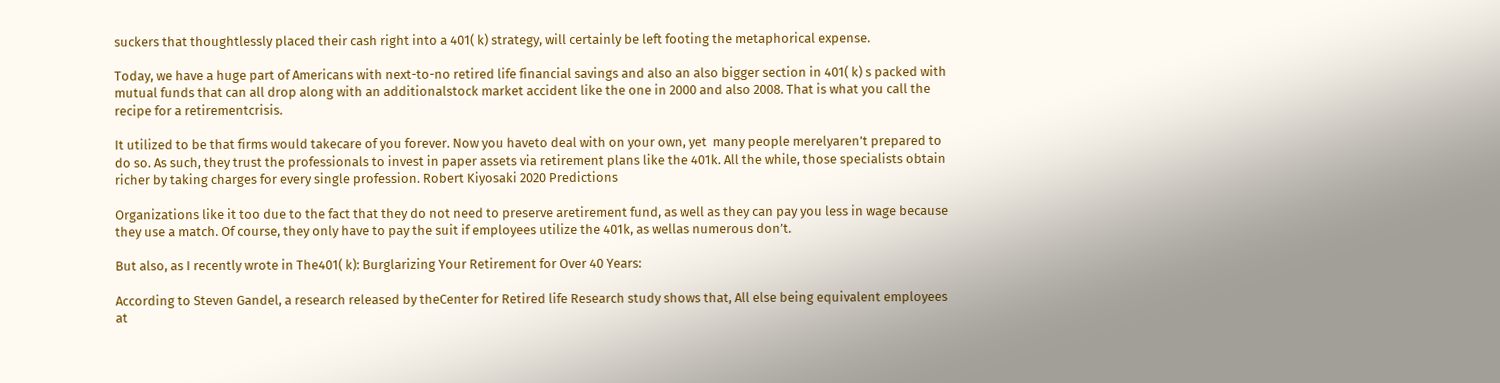suckers that thoughtlessly placed their cash right into a 401( k) strategy, will certainly be left footing the metaphorical expense.

Today, we have a huge part of Americans with next-to-no retired life financial savings and also an also bigger section in 401( k) s packed with mutual funds that can all drop along with an additionalstock market accident like the one in 2000 and also 2008. That is what you call the recipe for a retirementcrisis.

It utilized to be that firms would takecare of you forever. Now you haveto deal with on your own, yet  many people merelyaren’t prepared to do so. As such, they trust the professionals to invest in paper assets via retirement plans like the 401k. All the while, those specialists obtain richer by taking charges for every single profession. Robert Kiyosaki 2020 Predictions

Organizations like it too due to the fact that they do not need to preserve aretirement fund, as well as they can pay you less in wage because they use a match. Of course, they only have to pay the suit if employees utilize the 401k, as wellas numerous don’t.

But also, as I recently wrote in The401( k): Burglarizing Your Retirement for Over 40 Years:

According to Steven Gandel, a research released by theCenter for Retired life Research study shows that, All else being equivalent employees at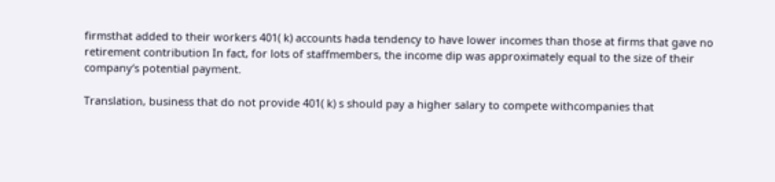firmsthat added to their workers 401( k) accounts hada tendency to have lower incomes than those at firms that gave no retirement contribution In fact, for lots of staffmembers, the income dip was approximately equal to the size of their company‘s potential payment.

Translation, business that do not provide 401( k) s should pay a higher salary to compete withcompanies that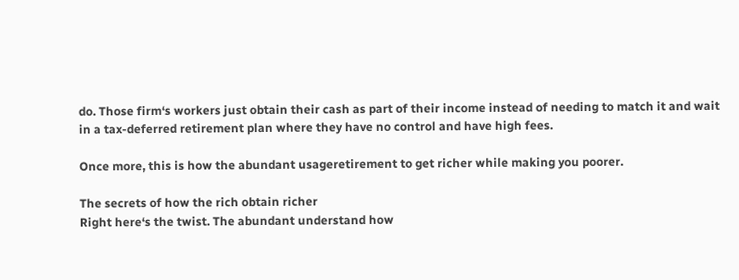do. Those firm‘s workers just obtain their cash as part of their income instead of needing to match it and wait in a tax-deferred retirement plan where they have no control and have high fees.

Once more, this is how the abundant usageretirement to get richer while making you poorer.

The secrets of how the rich obtain richer
Right here‘s the twist. The abundant understand how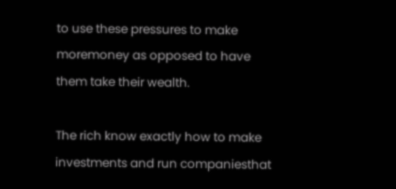to use these pressures to make moremoney as opposed to have them take their wealth.

The rich know exactly how to make investments and run companiesthat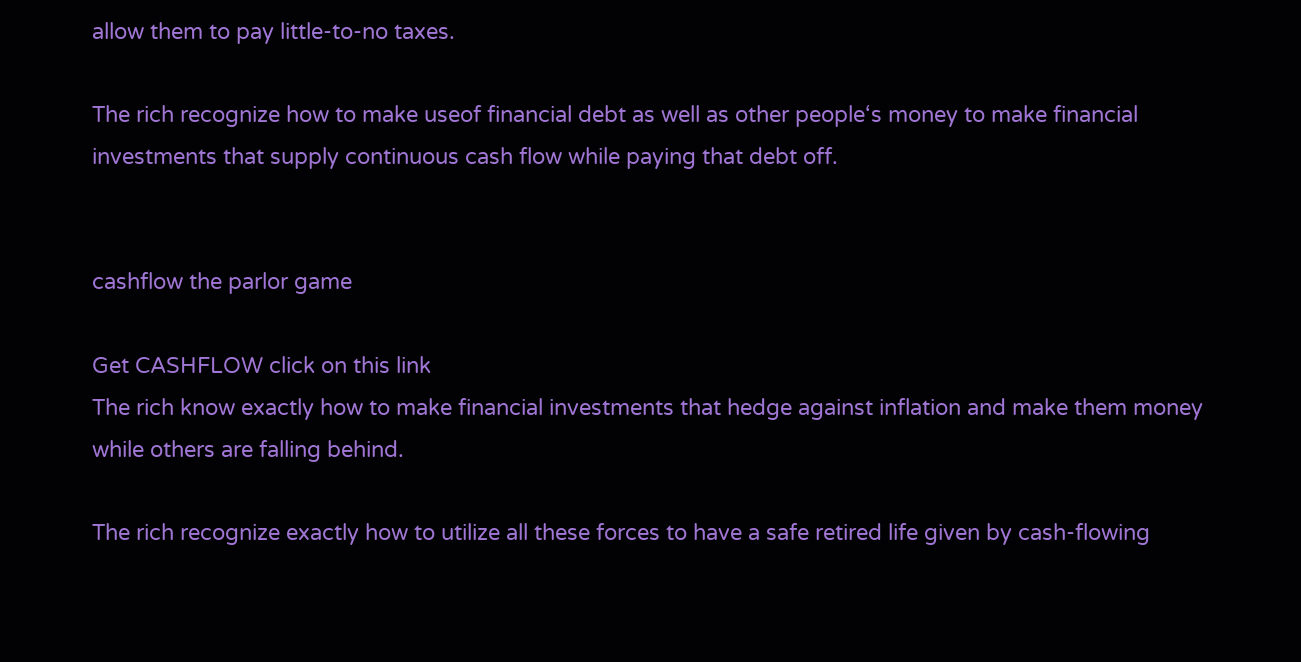allow them to pay little-to-no taxes.

The rich recognize how to make useof financial debt as well as other people‘s money to make financial investments that supply continuous cash flow while paying that debt off.


cashflow the parlor game

Get CASHFLOW click on this link
The rich know exactly how to make financial investments that hedge against inflation and make them money while others are falling behind.

The rich recognize exactly how to utilize all these forces to have a safe retired life given by cash-flowing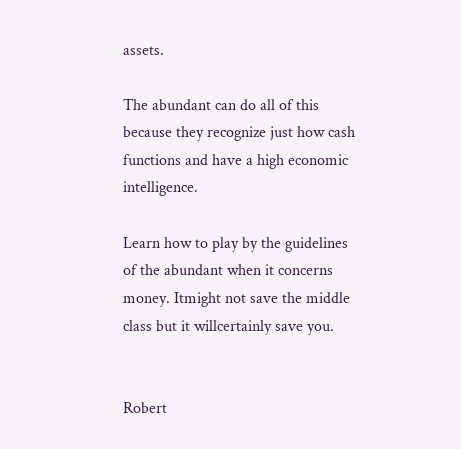assets.

The abundant can do all of this because they recognize just how cash functions and have a high economic intelligence.

Learn how to play by the guidelines of the abundant when it concerns money. Itmight not save the middle class but it willcertainly save you.


Robert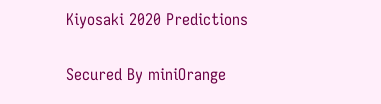Kiyosaki 2020 Predictions

Secured By miniOrange